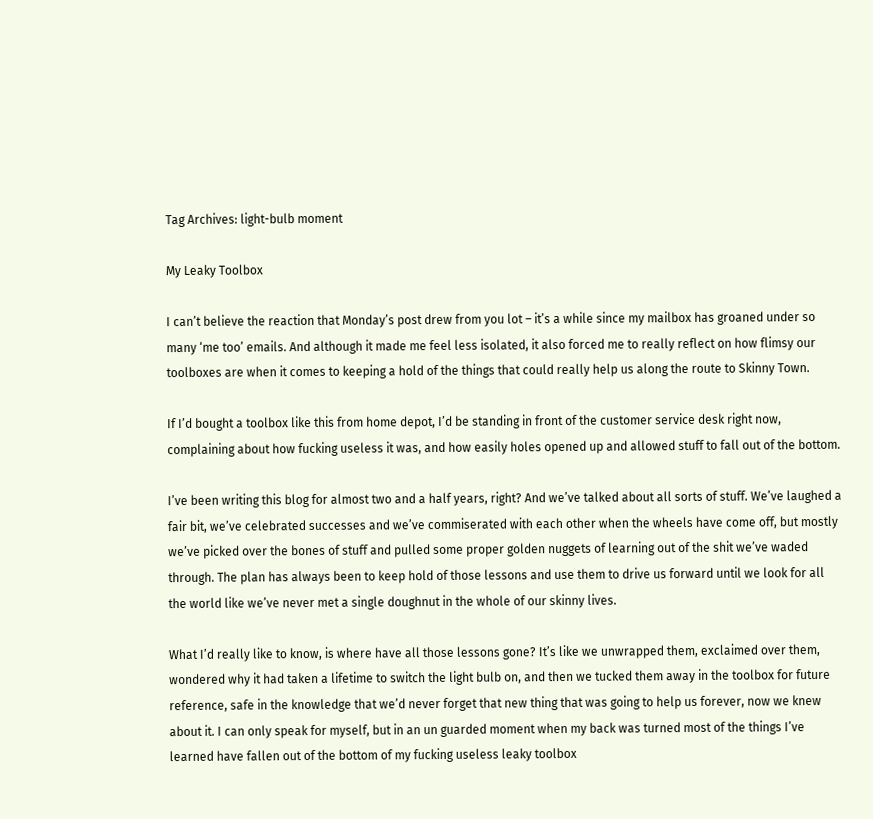Tag Archives: light-bulb moment

My Leaky Toolbox

I can’t believe the reaction that Monday’s post drew from you lot – it’s a while since my mailbox has groaned under so many ‘me too’ emails. And although it made me feel less isolated, it also forced me to really reflect on how flimsy our toolboxes are when it comes to keeping a hold of the things that could really help us along the route to Skinny Town.

If I’d bought a toolbox like this from home depot, I’d be standing in front of the customer service desk right now, complaining about how fucking useless it was, and how easily holes opened up and allowed stuff to fall out of the bottom.

I’ve been writing this blog for almost two and a half years, right? And we’ve talked about all sorts of stuff. We’ve laughed a fair bit, we’ve celebrated successes and we’ve commiserated with each other when the wheels have come off, but mostly we’ve picked over the bones of stuff and pulled some proper golden nuggets of learning out of the shit we’ve waded through. The plan has always been to keep hold of those lessons and use them to drive us forward until we look for all the world like we’ve never met a single doughnut in the whole of our skinny lives.

What I’d really like to know, is where have all those lessons gone? It’s like we unwrapped them, exclaimed over them, wondered why it had taken a lifetime to switch the light bulb on, and then we tucked them away in the toolbox for future reference, safe in the knowledge that we’d never forget that new thing that was going to help us forever, now we knew about it. I can only speak for myself, but in an un guarded moment when my back was turned most of the things I’ve learned have fallen out of the bottom of my fucking useless leaky toolbox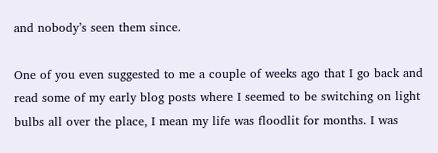and nobody’s seen them since.

One of you even suggested to me a couple of weeks ago that I go back and read some of my early blog posts where I seemed to be switching on light bulbs all over the place, I mean my life was floodlit for months. I was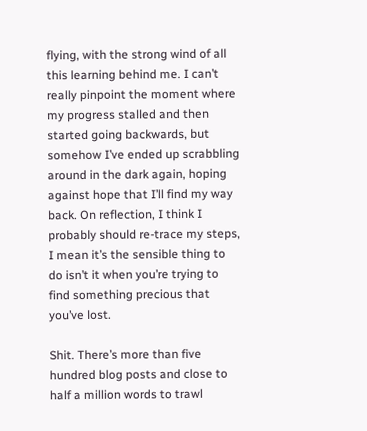flying, with the strong wind of all this learning behind me. I can’t really pinpoint the moment where my progress stalled and then started going backwards, but somehow I’ve ended up scrabbling around in the dark again, hoping against hope that I’ll find my way back. On reflection, I think I probably should re-trace my steps, I mean it’s the sensible thing to do isn’t it when you’re trying to find something precious that you’ve lost.

Shit. There’s more than five hundred blog posts and close to half a million words to trawl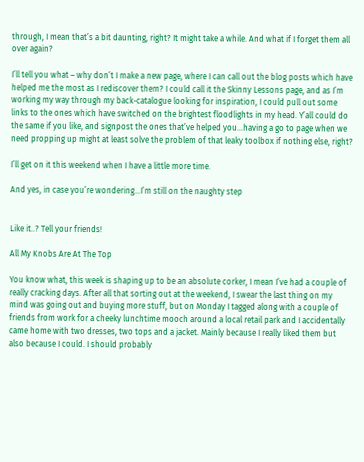through, I mean that’s a bit daunting, right? It might take a while. And what if I forget them all over again?

I’ll tell you what – why don’t I make a new page, where I can call out the blog posts which have helped me the most as I rediscover them? I could call it the Skinny Lessons page, and as I’m working my way through my back-catalogue looking for inspiration, I could pull out some links to the ones which have switched on the brightest floodlights in my head. Y’all could do the same if you like, and signpost the ones that’ve helped you…having a go to page when we need propping up might at least solve the problem of that leaky toolbox if nothing else, right?

I’ll get on it this weekend when I have a little more time.

And yes, in case you’re wondering…I’m still on the naughty step


Like it..? Tell your friends!

All My Knobs Are At The Top

You know what, this week is shaping up to be an absolute corker, I mean I’ve had a couple of really cracking days. After all that sorting out at the weekend, I swear the last thing on my mind was going out and buying more stuff, but on Monday I tagged along with a couple of friends from work for a cheeky lunchtime mooch around a local retail park and I accidentally came home with two dresses, two tops and a jacket. Mainly because I really liked them but also because I could. I should probably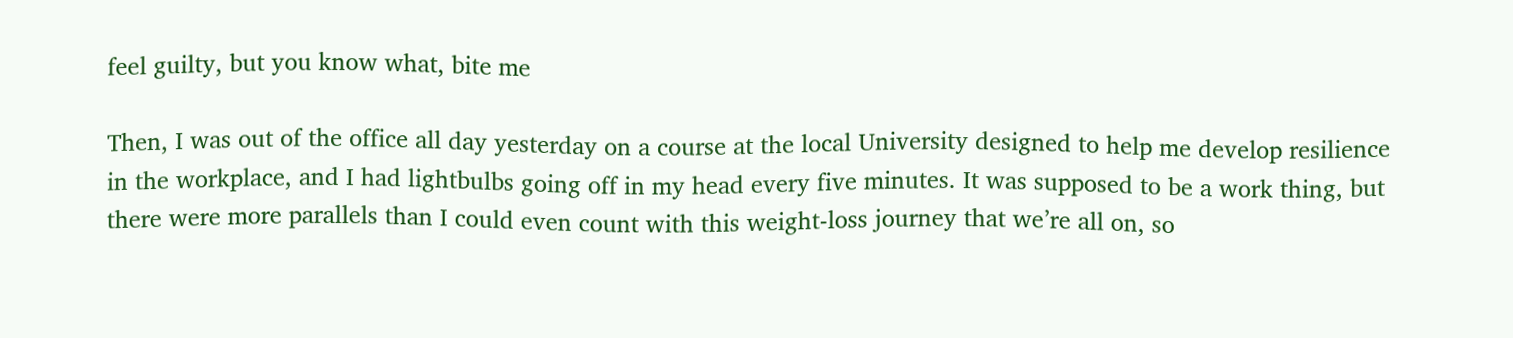feel guilty, but you know what, bite me

Then, I was out of the office all day yesterday on a course at the local University designed to help me develop resilience in the workplace, and I had lightbulbs going off in my head every five minutes. It was supposed to be a work thing, but there were more parallels than I could even count with this weight-loss journey that we’re all on, so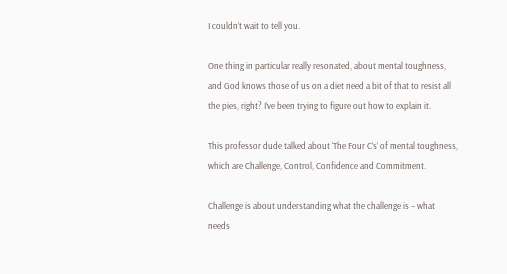I couldn’t wait to tell you.

One thing in particular really resonated, about mental toughness, and God knows those of us on a diet need a bit of that to resist all the pies, right? I’ve been trying to figure out how to explain it.

This professor dude talked about ‘The Four C’s’ of mental toughness, which are Challenge, Control, Confidence and Commitment.

Challenge is about understanding what the challenge is – what needs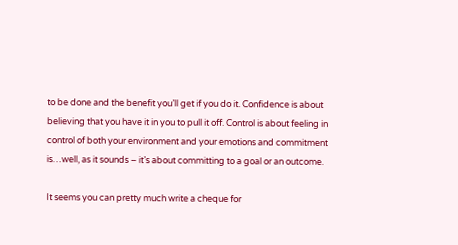to be done and the benefit you’ll get if you do it. Confidence is about believing that you have it in you to pull it off. Control is about feeling in control of both your environment and your emotions and commitment is…well, as it sounds – it’s about committing to a goal or an outcome.

It seems you can pretty much write a cheque for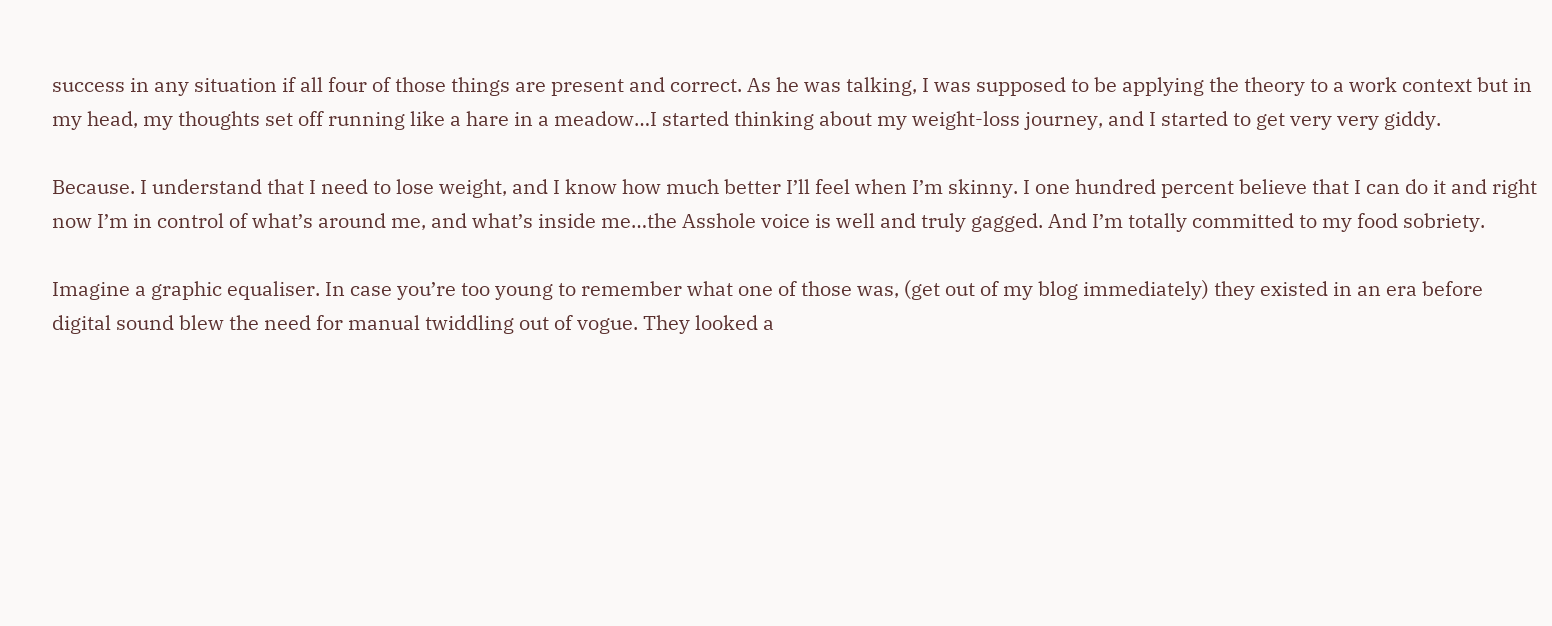success in any situation if all four of those things are present and correct. As he was talking, I was supposed to be applying the theory to a work context but in my head, my thoughts set off running like a hare in a meadow…I started thinking about my weight-loss journey, and I started to get very very giddy.

Because. I understand that I need to lose weight, and I know how much better I’ll feel when I’m skinny. I one hundred percent believe that I can do it and right now I’m in control of what’s around me, and what’s inside me…the Asshole voice is well and truly gagged. And I’m totally committed to my food sobriety.

Imagine a graphic equaliser. In case you’re too young to remember what one of those was, (get out of my blog immediately) they existed in an era before digital sound blew the need for manual twiddling out of vogue. They looked a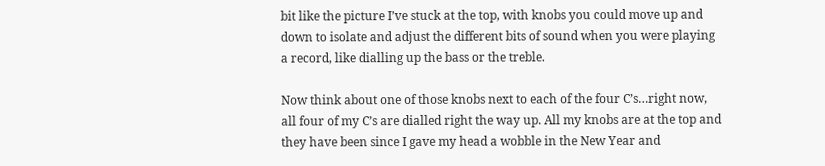bit like the picture I’ve stuck at the top, with knobs you could move up and down to isolate and adjust the different bits of sound when you were playing a record, like dialling up the bass or the treble.

Now think about one of those knobs next to each of the four C’s…right now, all four of my C’s are dialled right the way up. All my knobs are at the top and they have been since I gave my head a wobble in the New Year and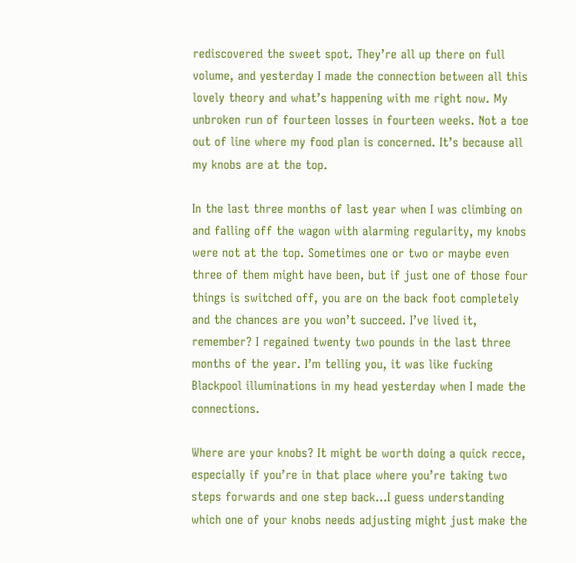rediscovered the sweet spot. They’re all up there on full volume, and yesterday I made the connection between all this lovely theory and what’s happening with me right now. My unbroken run of fourteen losses in fourteen weeks. Not a toe out of line where my food plan is concerned. It’s because all my knobs are at the top.

In the last three months of last year when I was climbing on and falling off the wagon with alarming regularity, my knobs were not at the top. Sometimes one or two or maybe even three of them might have been, but if just one of those four things is switched off, you are on the back foot completely and the chances are you won’t succeed. I’ve lived it, remember? I regained twenty two pounds in the last three months of the year. I’m telling you, it was like fucking Blackpool illuminations in my head yesterday when I made the connections.

Where are your knobs? It might be worth doing a quick recce, especially if you’re in that place where you’re taking two steps forwards and one step back…I guess understanding which one of your knobs needs adjusting might just make the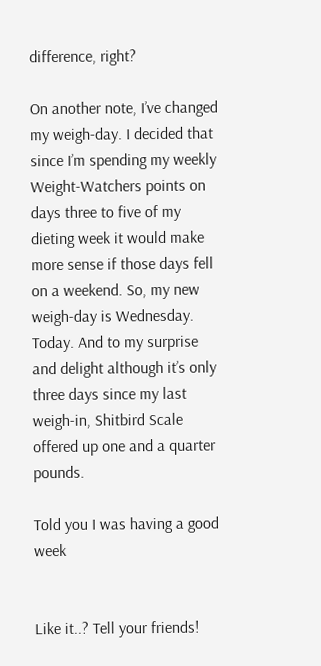difference, right?

On another note, I’ve changed my weigh-day. I decided that since I’m spending my weekly Weight-Watchers points on days three to five of my dieting week it would make more sense if those days fell on a weekend. So, my new weigh-day is Wednesday. Today. And to my surprise and delight although it’s only three days since my last weigh-in, Shitbird Scale offered up one and a quarter pounds.

Told you I was having a good week


Like it..? Tell your friends!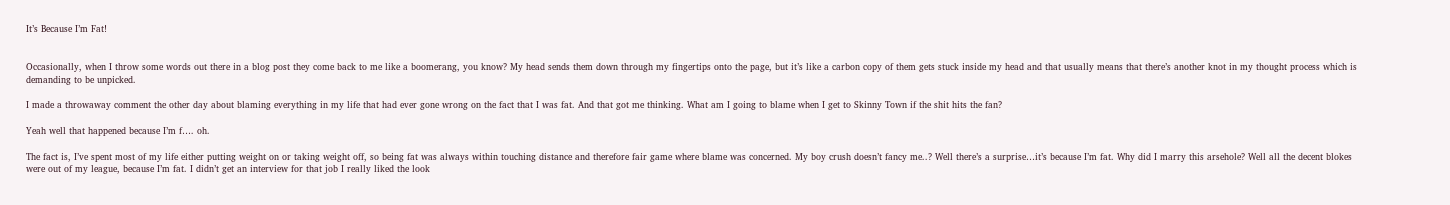It’s Because I’m Fat!


Occasionally, when I throw some words out there in a blog post they come back to me like a boomerang, you know? My head sends them down through my fingertips onto the page, but it’s like a carbon copy of them gets stuck inside my head and that usually means that there’s another knot in my thought process which is demanding to be unpicked.

I made a throwaway comment the other day about blaming everything in my life that had ever gone wrong on the fact that I was fat. And that got me thinking. What am I going to blame when I get to Skinny Town if the shit hits the fan?

Yeah well that happened because I’m f…. oh.

The fact is, I’ve spent most of my life either putting weight on or taking weight off, so being fat was always within touching distance and therefore fair game where blame was concerned. My boy crush doesn’t fancy me..? Well there’s a surprise…it’s because I’m fat. Why did I marry this arsehole? Well all the decent blokes were out of my league, because I’m fat. I didn’t get an interview for that job I really liked the look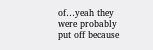of…yeah they were probably put off because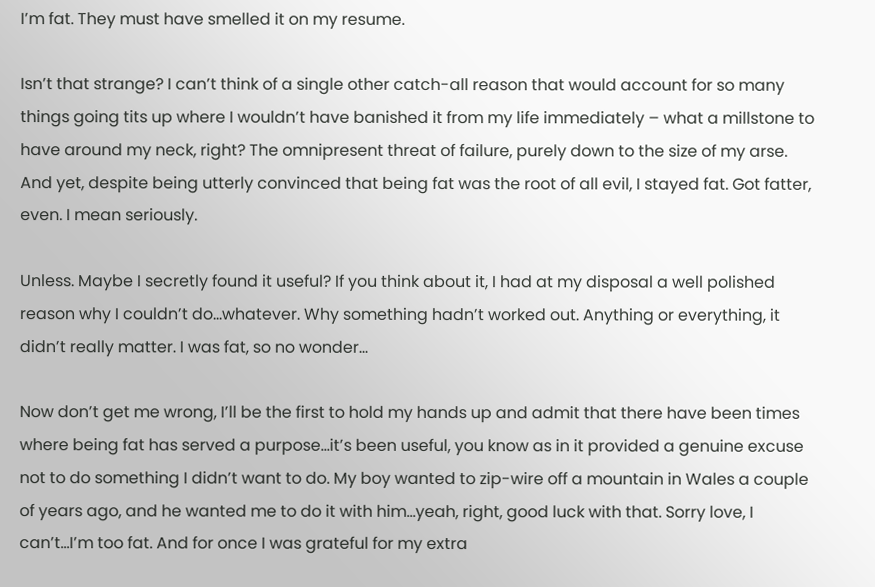I’m fat. They must have smelled it on my resume.

Isn’t that strange? I can’t think of a single other catch-all reason that would account for so many things going tits up where I wouldn’t have banished it from my life immediately – what a millstone to have around my neck, right? The omnipresent threat of failure, purely down to the size of my arse.  And yet, despite being utterly convinced that being fat was the root of all evil, I stayed fat. Got fatter, even. I mean seriously.

Unless. Maybe I secretly found it useful? If you think about it, I had at my disposal a well polished reason why I couldn’t do…whatever. Why something hadn’t worked out. Anything or everything, it didn’t really matter. I was fat, so no wonder…

Now don’t get me wrong, I’ll be the first to hold my hands up and admit that there have been times where being fat has served a purpose…it’s been useful, you know as in it provided a genuine excuse not to do something I didn’t want to do. My boy wanted to zip-wire off a mountain in Wales a couple of years ago, and he wanted me to do it with him…yeah, right, good luck with that. Sorry love, I can’t…I’m too fat. And for once I was grateful for my extra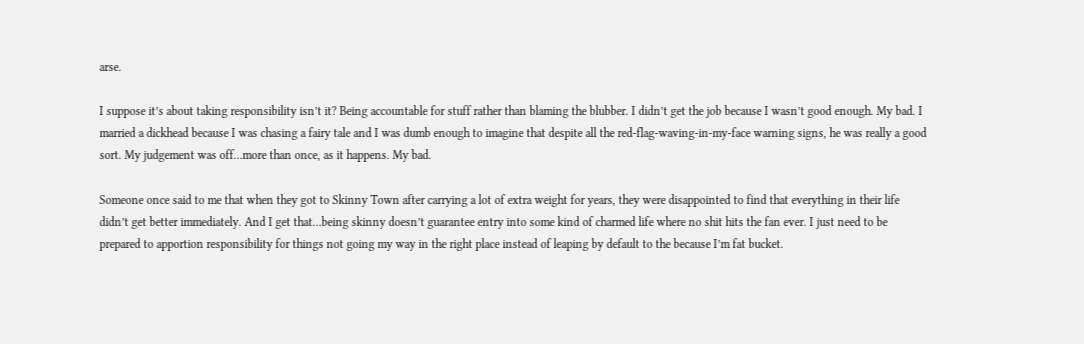arse.

I suppose it’s about taking responsibility isn’t it? Being accountable for stuff rather than blaming the blubber. I didn’t get the job because I wasn’t good enough. My bad. I married a dickhead because I was chasing a fairy tale and I was dumb enough to imagine that despite all the red-flag-waving-in-my-face warning signs, he was really a good sort. My judgement was off…more than once, as it happens. My bad.

Someone once said to me that when they got to Skinny Town after carrying a lot of extra weight for years, they were disappointed to find that everything in their life didn’t get better immediately. And I get that…being skinny doesn’t guarantee entry into some kind of charmed life where no shit hits the fan ever. I just need to be prepared to apportion responsibility for things not going my way in the right place instead of leaping by default to the because I’m fat bucket.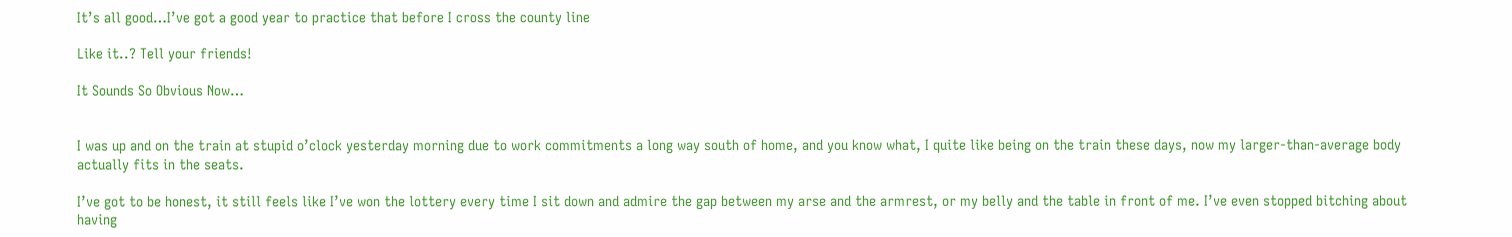It’s all good…I’ve got a good year to practice that before I cross the county line

Like it..? Tell your friends!

It Sounds So Obvious Now…


I was up and on the train at stupid o’clock yesterday morning due to work commitments a long way south of home, and you know what, I quite like being on the train these days, now my larger-than-average body actually fits in the seats.

I’ve got to be honest, it still feels like I’ve won the lottery every time I sit down and admire the gap between my arse and the armrest, or my belly and the table in front of me. I’ve even stopped bitching about having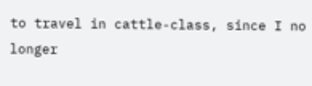to travel in cattle-class, since I no longer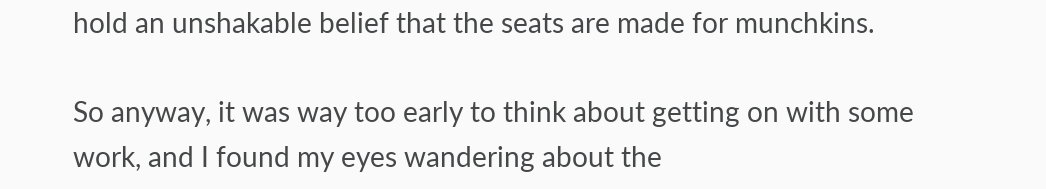hold an unshakable belief that the seats are made for munchkins.

So anyway, it was way too early to think about getting on with some work, and I found my eyes wandering about the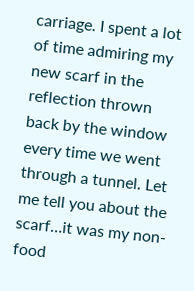carriage. I spent a lot of time admiring my new scarf in the reflection thrown back by the window every time we went through a tunnel. Let me tell you about the scarf…it was my non-food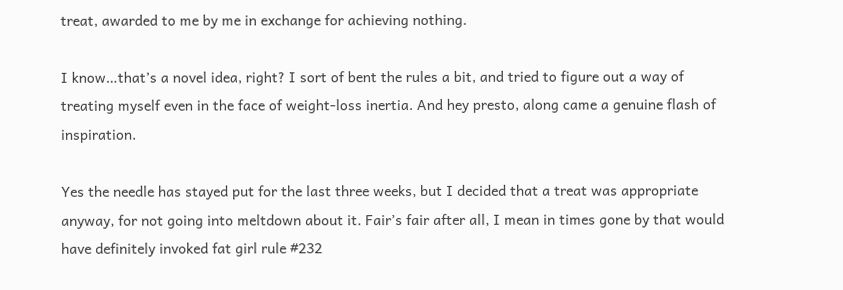treat, awarded to me by me in exchange for achieving nothing.

I know…that’s a novel idea, right? I sort of bent the rules a bit, and tried to figure out a way of treating myself even in the face of weight-loss inertia. And hey presto, along came a genuine flash of inspiration.

Yes the needle has stayed put for the last three weeks, but I decided that a treat was appropriate anyway, for not going into meltdown about it. Fair’s fair after all, I mean in times gone by that would have definitely invoked fat girl rule #232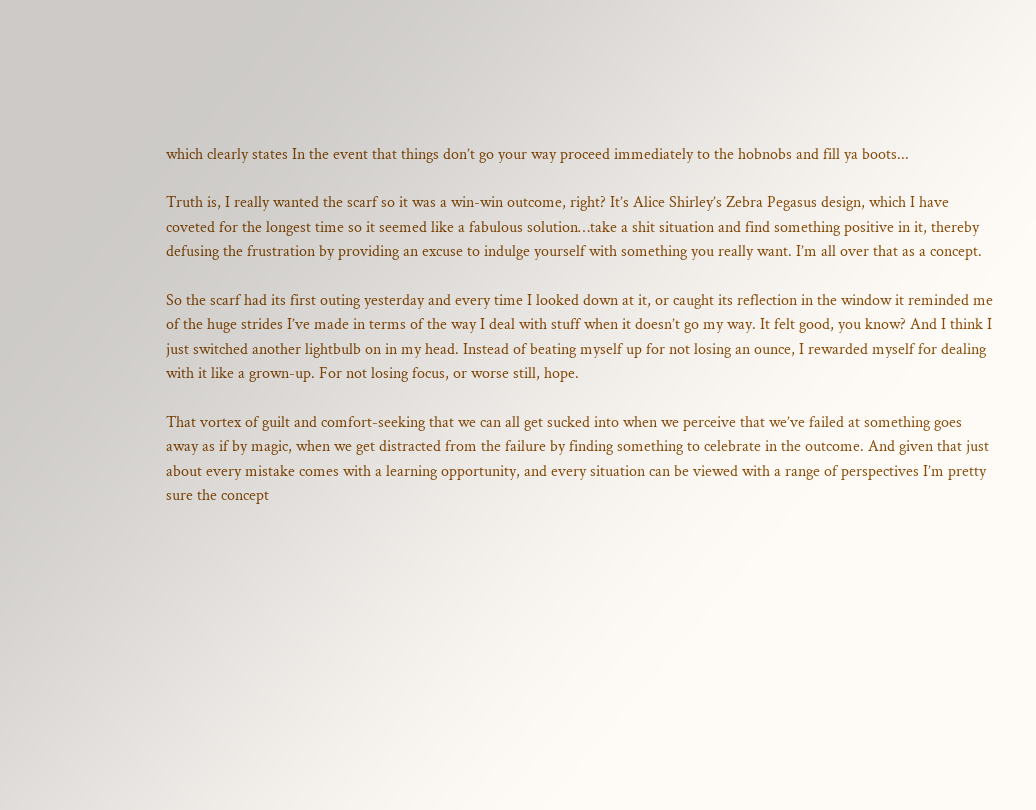which clearly states In the event that things don’t go your way proceed immediately to the hobnobs and fill ya boots...

Truth is, I really wanted the scarf so it was a win-win outcome, right? It’s Alice Shirley’s Zebra Pegasus design, which I have coveted for the longest time so it seemed like a fabulous solution…take a shit situation and find something positive in it, thereby defusing the frustration by providing an excuse to indulge yourself with something you really want. I’m all over that as a concept.

So the scarf had its first outing yesterday and every time I looked down at it, or caught its reflection in the window it reminded me of the huge strides I’ve made in terms of the way I deal with stuff when it doesn’t go my way. It felt good, you know? And I think I just switched another lightbulb on in my head. Instead of beating myself up for not losing an ounce, I rewarded myself for dealing with it like a grown-up. For not losing focus, or worse still, hope.

That vortex of guilt and comfort-seeking that we can all get sucked into when we perceive that we’ve failed at something goes away as if by magic, when we get distracted from the failure by finding something to celebrate in the outcome. And given that just about every mistake comes with a learning opportunity, and every situation can be viewed with a range of perspectives I’m pretty sure the concept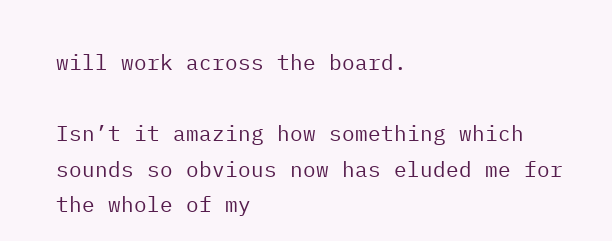will work across the board.

Isn’t it amazing how something which sounds so obvious now has eluded me for the whole of my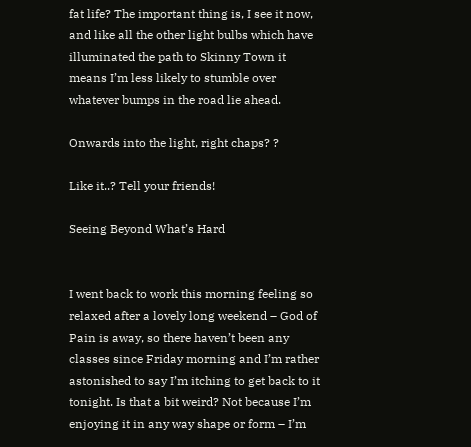fat life? The important thing is, I see it now, and like all the other light bulbs which have illuminated the path to Skinny Town it means I’m less likely to stumble over whatever bumps in the road lie ahead.

Onwards into the light, right chaps? ?

Like it..? Tell your friends!

Seeing Beyond What’s Hard


I went back to work this morning feeling so relaxed after a lovely long weekend – God of Pain is away, so there haven’t been any classes since Friday morning and I’m rather astonished to say I’m itching to get back to it tonight. Is that a bit weird? Not because I’m enjoying it in any way shape or form – I’m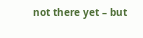not there yet – but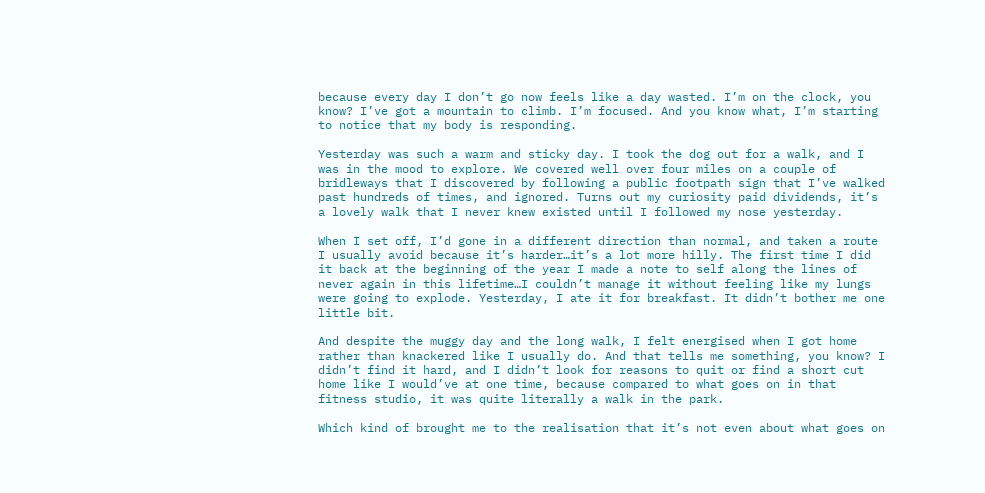because every day I don’t go now feels like a day wasted. I’m on the clock, you know? I’ve got a mountain to climb. I’m focused. And you know what, I’m starting to notice that my body is responding.

Yesterday was such a warm and sticky day. I took the dog out for a walk, and I was in the mood to explore. We covered well over four miles on a couple of bridleways that I discovered by following a public footpath sign that I’ve walked past hundreds of times, and ignored. Turns out my curiosity paid dividends, it’s a lovely walk that I never knew existed until I followed my nose yesterday.

When I set off, I’d gone in a different direction than normal, and taken a route I usually avoid because it’s harder…it’s a lot more hilly. The first time I did it back at the beginning of the year I made a note to self along the lines of never again in this lifetime…I couldn’t manage it without feeling like my lungs were going to explode. Yesterday, I ate it for breakfast. It didn’t bother me one little bit.

And despite the muggy day and the long walk, I felt energised when I got home rather than knackered like I usually do. And that tells me something, you know? I didn’t find it hard, and I didn’t look for reasons to quit or find a short cut home like I would’ve at one time, because compared to what goes on in that fitness studio, it was quite literally a walk in the park.

Which kind of brought me to the realisation that it’s not even about what goes on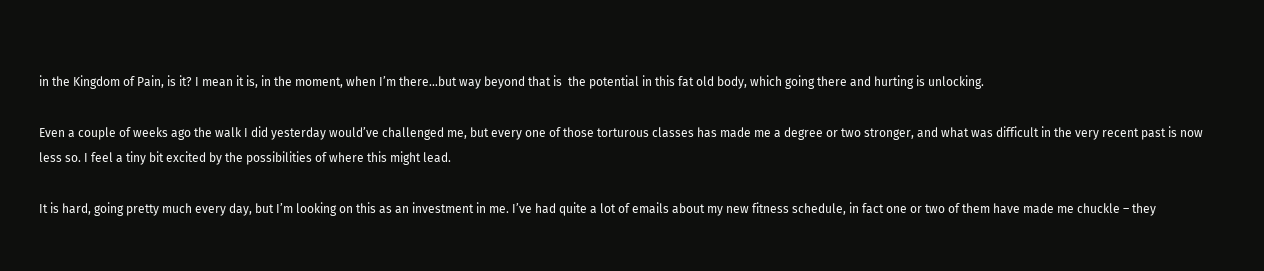in the Kingdom of Pain, is it? I mean it is, in the moment, when I’m there…but way beyond that is  the potential in this fat old body, which going there and hurting is unlocking.

Even a couple of weeks ago the walk I did yesterday would’ve challenged me, but every one of those torturous classes has made me a degree or two stronger, and what was difficult in the very recent past is now less so. I feel a tiny bit excited by the possibilities of where this might lead.

It is hard, going pretty much every day, but I’m looking on this as an investment in me. I’ve had quite a lot of emails about my new fitness schedule, in fact one or two of them have made me chuckle – they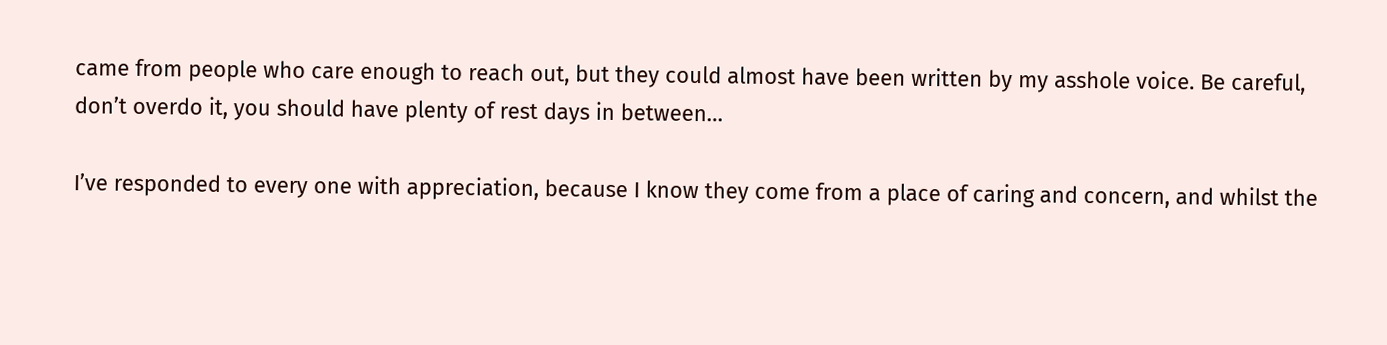came from people who care enough to reach out, but they could almost have been written by my asshole voice. Be careful, don’t overdo it, you should have plenty of rest days in between…

I’ve responded to every one with appreciation, because I know they come from a place of caring and concern, and whilst the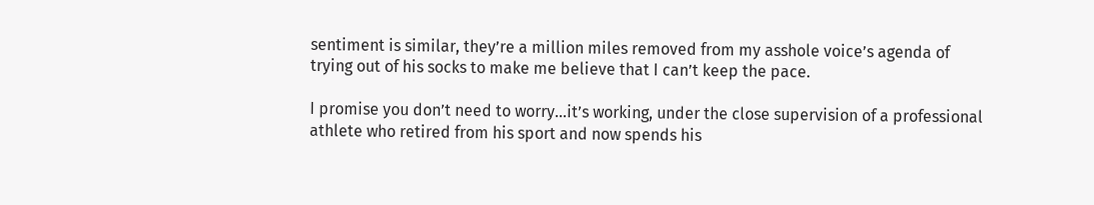sentiment is similar, they’re a million miles removed from my asshole voice’s agenda of trying out of his socks to make me believe that I can’t keep the pace.

I promise you don’t need to worry…it’s working, under the close supervision of a professional athlete who retired from his sport and now spends his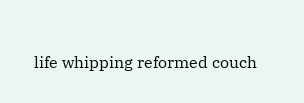life whipping reformed couch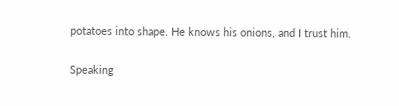potatoes into shape. He knows his onions, and I trust him.

Speaking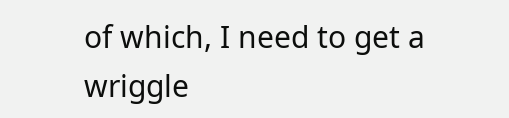of which, I need to get a wriggle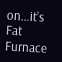on…it’s Fat Furnace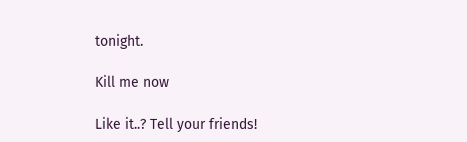tonight.

Kill me now

Like it..? Tell your friends!